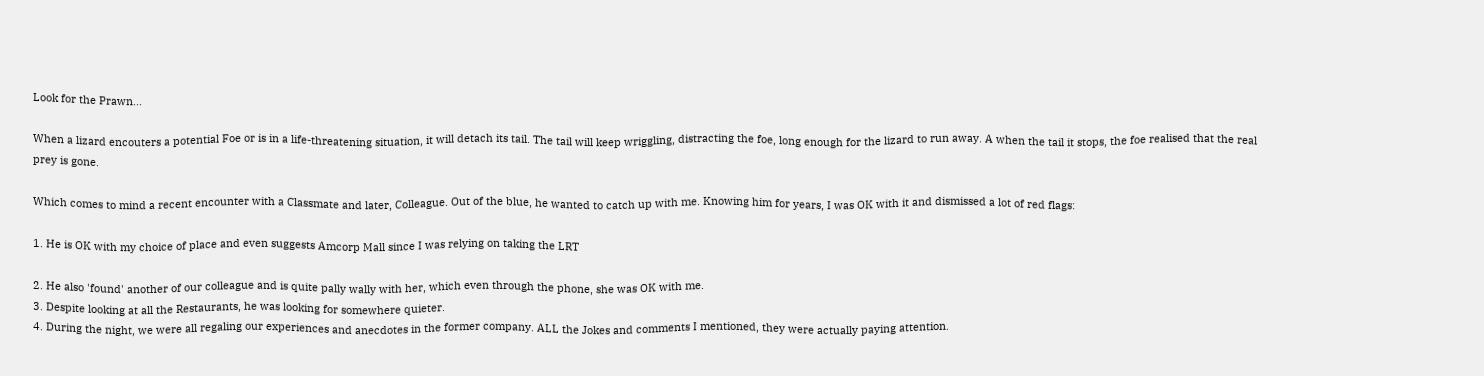Look for the Prawn...

When a lizard encouters a potential Foe or is in a life-threatening situation, it will detach its tail. The tail will keep wriggling, distracting the foe, long enough for the lizard to run away. A when the tail it stops, the foe realised that the real prey is gone.

Which comes to mind a recent encounter with a Classmate and later, Colleague. Out of the blue, he wanted to catch up with me. Knowing him for years, I was OK with it and dismissed a lot of red flags:

1. He is OK with my choice of place and even suggests Amcorp Mall since I was relying on taking the LRT

2. He also 'found' another of our colleague and is quite pally wally with her, which even through the phone, she was OK with me.
3. Despite looking at all the Restaurants, he was looking for somewhere quieter.
4. During the night, we were all regaling our experiences and anecdotes in the former company. ALL the Jokes and comments I mentioned, they were actually paying attention.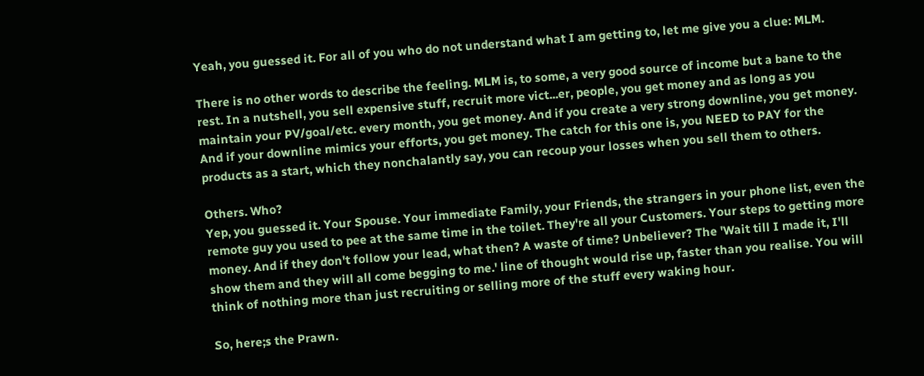Yeah, you guessed it. For all of you who do not understand what I am getting to, let me give you a clue: MLM.

There is no other words to describe the feeling. MLM is, to some, a very good source of income but a bane to the rest. In a nutshell, you sell expensive stuff, recruit more vict...er, people, you get money and as long as you maintain your PV/goal/etc. every month, you get money. And if you create a very strong downline, you get money. And if your downline mimics your efforts, you get money. The catch for this one is, you NEED to PAY for the products as a start, which they nonchalantly say, you can recoup your losses when you sell them to others.

Others. Who?
Yep, you guessed it. Your Spouse. Your immediate Family, your Friends, the strangers in your phone list, even the remote guy you used to pee at the same time in the toilet. They're all your Customers. Your steps to getting more money. And if they don't follow your lead, what then? A waste of time? Unbeliever? The 'Wait till I made it, I'll show them and they will all come begging to me.' line of thought would rise up, faster than you realise. You will think of nothing more than just recruiting or selling more of the stuff every waking hour.

So, here;s the Prawn.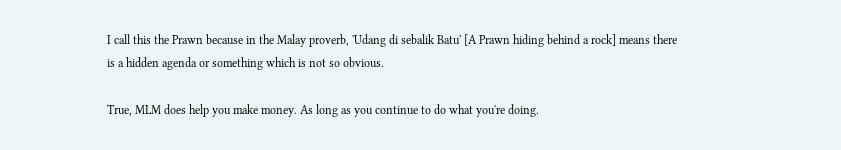I call this the Prawn because in the Malay proverb, 'Udang di sebalik Batu' [A Prawn hiding behind a rock] means there is a hidden agenda or something which is not so obvious.

True, MLM does help you make money. As long as you continue to do what you're doing.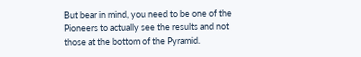But bear in mind, you need to be one of the Pioneers to actually see the results and not those at the bottom of the Pyramid.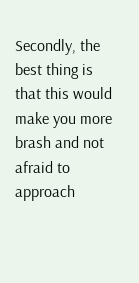Secondly, the best thing is that this would make you more brash and not afraid to approach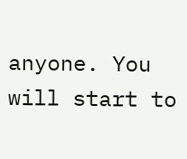anyone. You will start to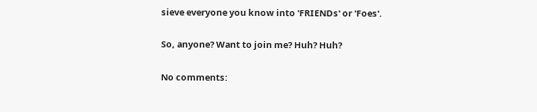sieve everyone you know into 'FRIENDs' or 'Foes'.

So, anyone? Want to join me? Huh? Huh?

No comments: